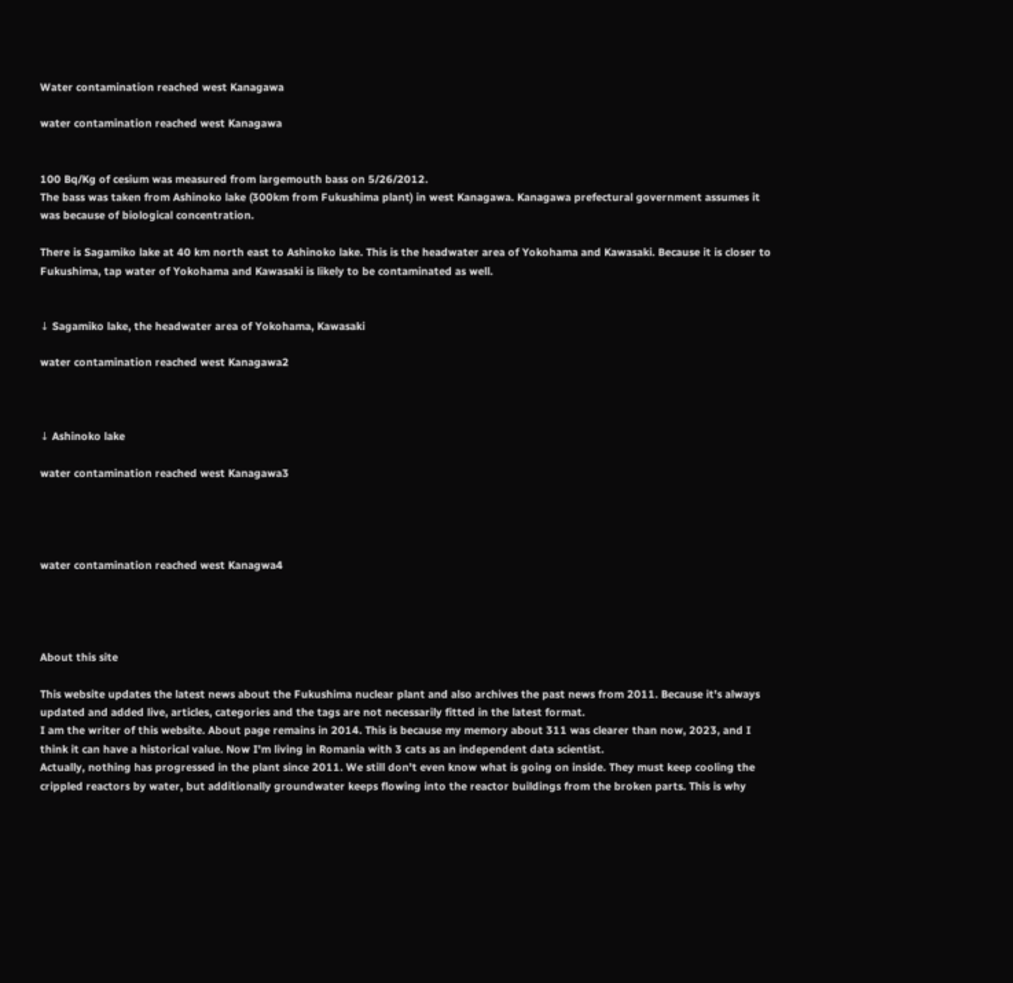Water contamination reached west Kanagawa

water contamination reached west Kanagawa


100 Bq/Kg of cesium was measured from largemouth bass on 5/26/2012.
The bass was taken from Ashinoko lake (300km from Fukushima plant) in west Kanagawa. Kanagawa prefectural government assumes it was because of biological concentration.

There is Sagamiko lake at 40 km north east to Ashinoko lake. This is the headwater area of Yokohama and Kawasaki. Because it is closer to Fukushima, tap water of Yokohama and Kawasaki is likely to be contaminated as well.


↓ Sagamiko lake, the headwater area of Yokohama, Kawasaki

water contamination reached west Kanagawa2



↓ Ashinoko lake

water contamination reached west Kanagawa3




water contamination reached west Kanagwa4




About this site

This website updates the latest news about the Fukushima nuclear plant and also archives the past news from 2011. Because it's always updated and added live, articles, categories and the tags are not necessarily fitted in the latest format.
I am the writer of this website. About page remains in 2014. This is because my memory about 311 was clearer than now, 2023, and I think it can have a historical value. Now I'm living in Romania with 3 cats as an independent data scientist.
Actually, nothing has progressed in the plant since 2011. We still don't even know what is going on inside. They must keep cooling the crippled reactors by water, but additionally groundwater keeps flowing into the reactor buildings from the broken parts. This is why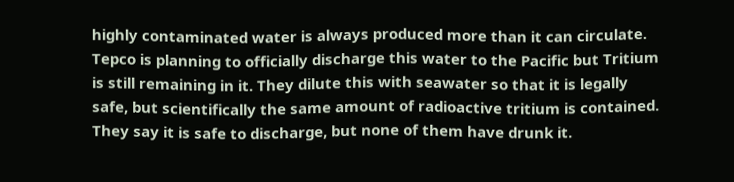highly contaminated water is always produced more than it can circulate. Tepco is planning to officially discharge this water to the Pacific but Tritium is still remaining in it. They dilute this with seawater so that it is legally safe, but scientifically the same amount of radioactive tritium is contained. They say it is safe to discharge, but none of them have drunk it.